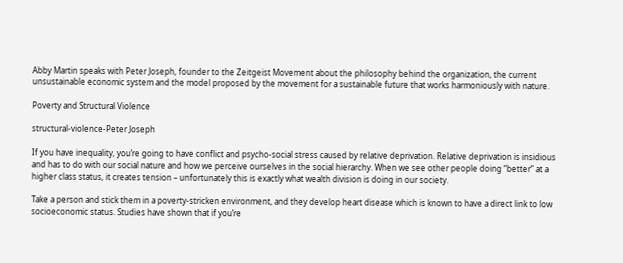Abby Martin speaks with Peter Joseph, founder to the Zeitgeist Movement about the philosophy behind the organization, the current unsustainable economic system and the model proposed by the movement for a sustainable future that works harmoniously with nature.

Poverty and Structural Violence

structural-violence-Peter Joseph

If you have inequality, you’re going to have conflict and psycho-social stress caused by relative deprivation. Relative deprivation is insidious and has to do with our social nature and how we perceive ourselves in the social hierarchy. When we see other people doing “better” at a higher class status, it creates tension – unfortunately this is exactly what wealth division is doing in our society.

Take a person and stick them in a poverty-stricken environment, and they develop heart disease which is known to have a direct link to low socioeconomic status. Studies have shown that if you’re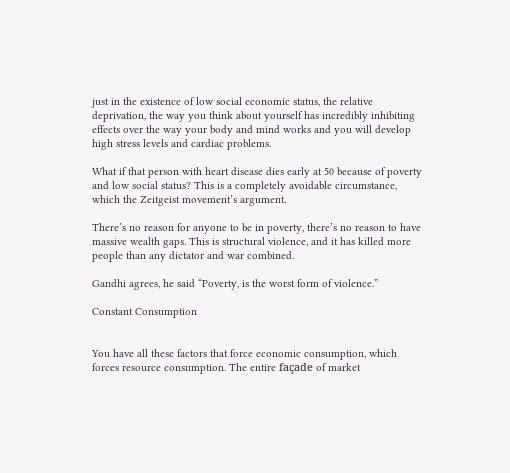just in the existence of low social economic status, the relative deprivation, the way you think about yourself has incredibly inhibiting effects over the way your body and mind works and you will develop high stress levels and cardiac problems.

What if that person with heart disease dies early at 50 because of poverty and low social status? This is a completely avoidable circumstance, which the Zeitgeist movement’s argument.

There’s no reason for anyone to be in poverty, there’s no reason to have massive wealth gaps. This is structural violence, and it has killed more people than any dictator and war combined.

Gandhi agrees, he said “Poverty, is the worst form of violence.”

Constant Consumption


You have all these factors that force economic consumption, which forces resource consumption. The entire façade of market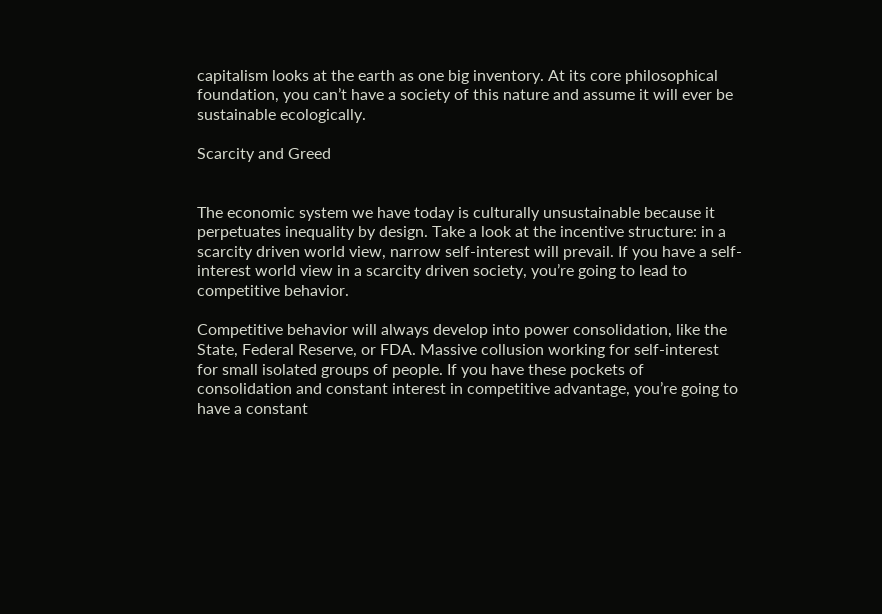capitalism looks at the earth as one big inventory. At its core philosophical foundation, you can’t have a society of this nature and assume it will ever be sustainable ecologically.

Scarcity and Greed


The economic system we have today is culturally unsustainable because it perpetuates inequality by design. Take a look at the incentive structure: in a scarcity driven world view, narrow self-interest will prevail. If you have a self-interest world view in a scarcity driven society, you’re going to lead to competitive behavior.

Competitive behavior will always develop into power consolidation, like the State, Federal Reserve, or FDA. Massive collusion working for self-interest for small isolated groups of people. If you have these pockets of consolidation and constant interest in competitive advantage, you’re going to have a constant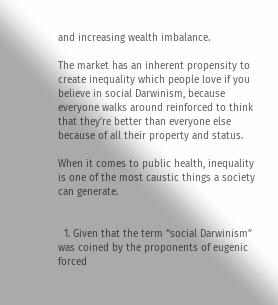and increasing wealth imbalance.

The market has an inherent propensity to create inequality which people love if you believe in social Darwinism, because everyone walks around reinforced to think that they’re better than everyone else because of all their property and status.

When it comes to public health, inequality is one of the most caustic things a society can generate.


  1. Given that the term “social Darwinism” was coined by the proponents of eugenic forced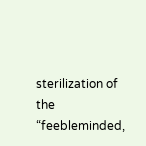sterilization of the “feebleminded,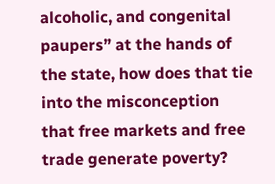alcoholic, and congenital paupers” at the hands of the state, how does that tie into the misconception that free markets and free trade generate poverty?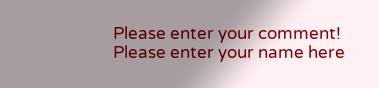Please enter your comment!
Please enter your name here